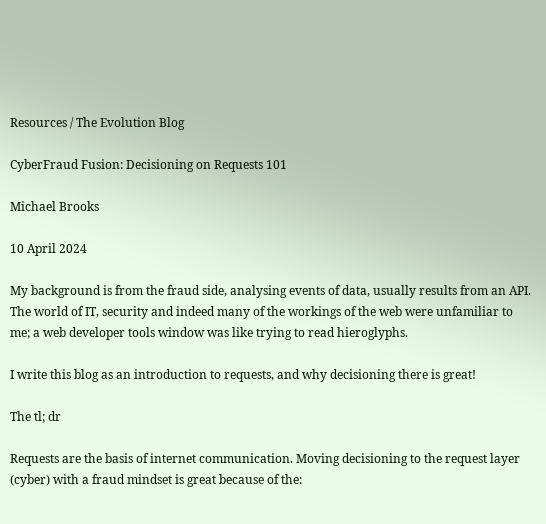Resources / The Evolution Blog

CyberFraud Fusion: Decisioning on Requests 101

Michael Brooks

10 April 2024

My background is from the fraud side, analysing events of data, usually results from an API. The world of IT, security and indeed many of the workings of the web were unfamiliar to me; a web developer tools window was like trying to read hieroglyphs.

I write this blog as an introduction to requests, and why decisioning there is great!

The tl; dr

Requests are the basis of internet communication. Moving decisioning to the request layer (cyber) with a fraud mindset is great because of the: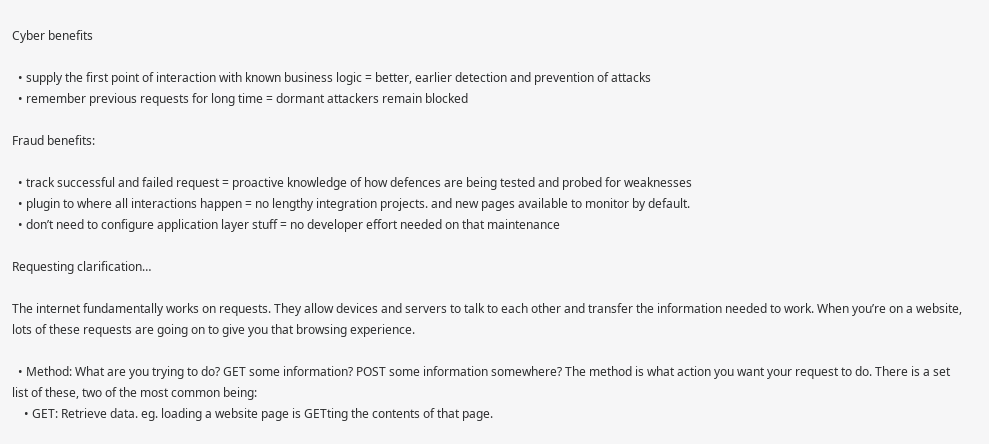Cyber benefits

  • supply the first point of interaction with known business logic = better, earlier detection and prevention of attacks
  • remember previous requests for long time = dormant attackers remain blocked

Fraud benefits:

  • track successful and failed request = proactive knowledge of how defences are being tested and probed for weaknesses
  • plugin to where all interactions happen = no lengthy integration projects. and new pages available to monitor by default.
  • don’t need to configure application layer stuff = no developer effort needed on that maintenance

Requesting clarification…

The internet fundamentally works on requests. They allow devices and servers to talk to each other and transfer the information needed to work. When you’re on a website, lots of these requests are going on to give you that browsing experience.

  • Method: What are you trying to do? GET some information? POST some information somewhere? The method is what action you want your request to do. There is a set list of these, two of the most common being:
    • GET: Retrieve data. eg. loading a website page is GETting the contents of that page.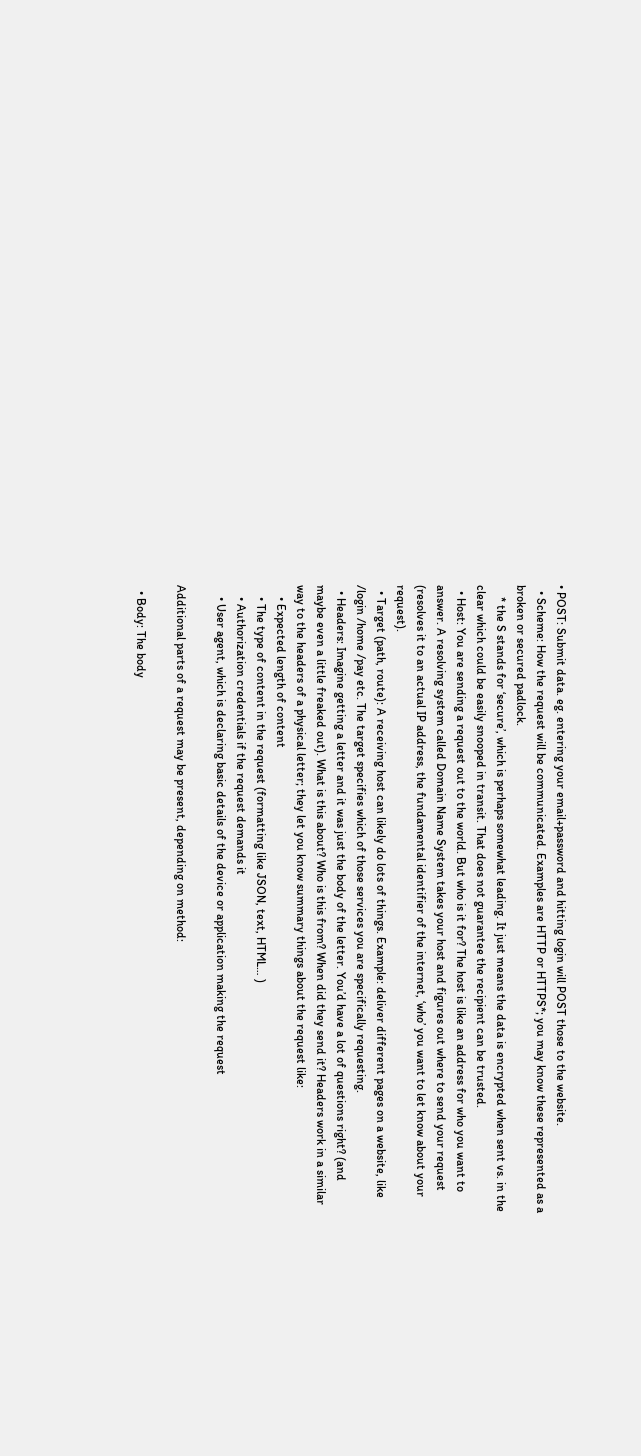• POST: Submit data. eg. entering your email+password and hitting login will POST those to the website.
  • Scheme: How the request will be communicated. Examples are HTTP or HTTPS*; you may know these represented as a broken or secured padlock.
    * the S stands for ‘secure’, which is perhaps somewhat leading. It just means the data is encrypted when sent vs. in the clear which could be easily snooped in transit. That does not guarantee the recipient can be trusted.
  • Host: You are sending a request out to the world. But who is it for? The host is like an address for who you want to answer. A resolving system called Domain Name System takes your host and figures out where to send your request (resolves it to an actual IP address, the fundamental identifier of the internet, ‘who’ you want to let know about your request).
  • Target (path, route): A receiving host can likely do lots of things. Example: deliver different pages on a website, like /login /home /pay etc. The target specifies which of those services you are specifically requesting.
  • Headers: Imagine getting a letter and it was just the body of the letter. You’d have a lot of questions right? (and maybe even a little freaked out). What is this about? Who is this from? When did they send it? Headers work in a similar way to the headers of a physical letter; they let you know summary things about the request like:
    • Expected length of content
    • The type of content in the request (formatting like JSON, text, HTML… )
    • Authorization credentials if the request demands it
    • User agent, which is declaring basic details of the device or application making the request

Additional parts of a request may be present, depending on method:

  • Body: The body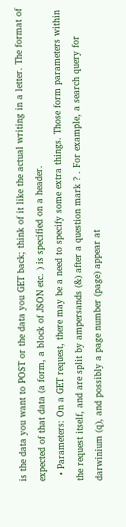is the data you want to POST or the data you GET back; think of it like the actual writing in a letter. The format of expected of that data (a form, a block of JSON etc. ) is specified on a header.
  • Parameters: On a GET request, there may be a need to specify some extra things. Those form parameters within the request itself, and are split by ampersands (&) after a question mark ? . For example, a search query for darwinium (q), and possibly a page number (page) appear at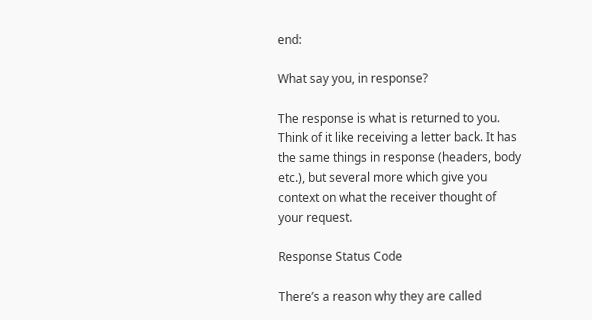end:

What say you, in response?

The response is what is returned to you. Think of it like receiving a letter back. It has the same things in response (headers, body etc.), but several more which give you context on what the receiver thought of your request.

Response Status Code

There’s a reason why they are called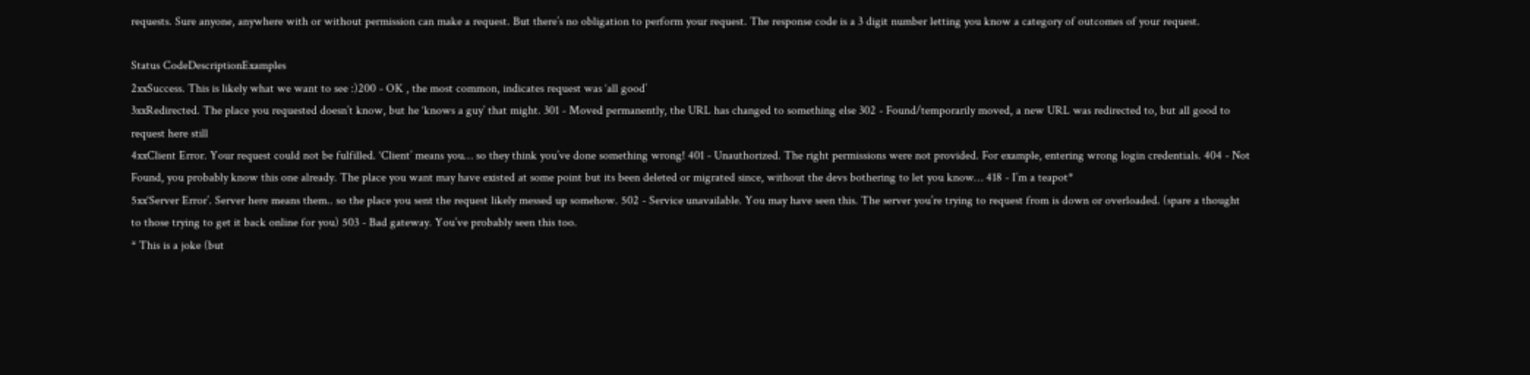requests. Sure anyone, anywhere with or without permission can make a request. But there’s no obligation to perform your request. The response code is a 3 digit number letting you know a category of outcomes of your request.

Status CodeDescriptionExamples
2xxSuccess. This is likely what we want to see :)200 - OK , the most common, indicates request was ‘all good’
3xxRedirected. The place you requested doesn’t know, but he ‘knows a guy’ that might. 301 - Moved permanently, the URL has changed to something else 302 - Found/temporarily moved, a new URL was redirected to, but all good to request here still
4xxClient Error. Your request could not be fulfilled. ‘Client’ means you… so they think you’ve done something wrong! 401 - Unauthorized. The right permissions were not provided. For example, entering wrong login credentials. 404 - Not Found, you probably know this one already. The place you want may have existed at some point but its been deleted or migrated since, without the devs bothering to let you know… 418 - I’m a teapot*
5xx‘Server Error’. Server here means them.. so the place you sent the request likely messed up somehow. 502 - Service unavailable. You may have seen this. The server you’re trying to request from is down or overloaded. (spare a thought to those trying to get it back online for you) 503 - Bad gateway. You’ve probably seen this too.
* This is a joke (but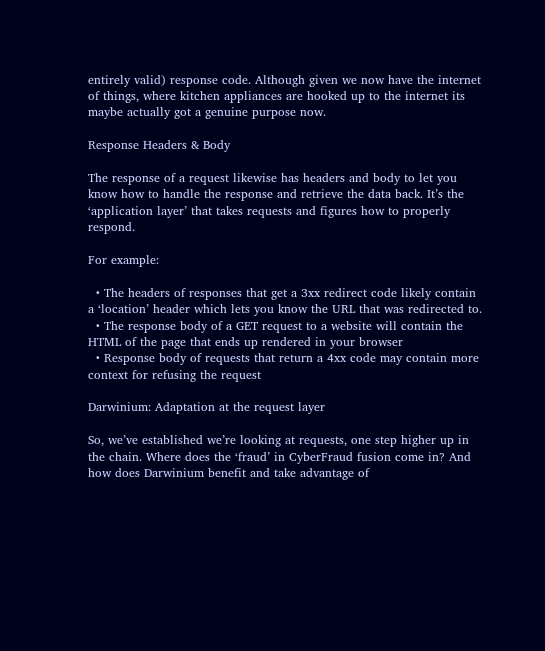entirely valid) response code. Although given we now have the internet of things, where kitchen appliances are hooked up to the internet its maybe actually got a genuine purpose now.

Response Headers & Body

The response of a request likewise has headers and body to let you know how to handle the response and retrieve the data back. It’s the ‘application layer’ that takes requests and figures how to properly respond.

For example:

  • The headers of responses that get a 3xx redirect code likely contain a ‘location’ header which lets you know the URL that was redirected to.
  • The response body of a GET request to a website will contain the HTML of the page that ends up rendered in your browser
  • Response body of requests that return a 4xx code may contain more context for refusing the request

Darwinium: Adaptation at the request layer

So, we’ve established we’re looking at requests, one step higher up in the chain. Where does the ‘fraud’ in CyberFraud fusion come in? And how does Darwinium benefit and take advantage of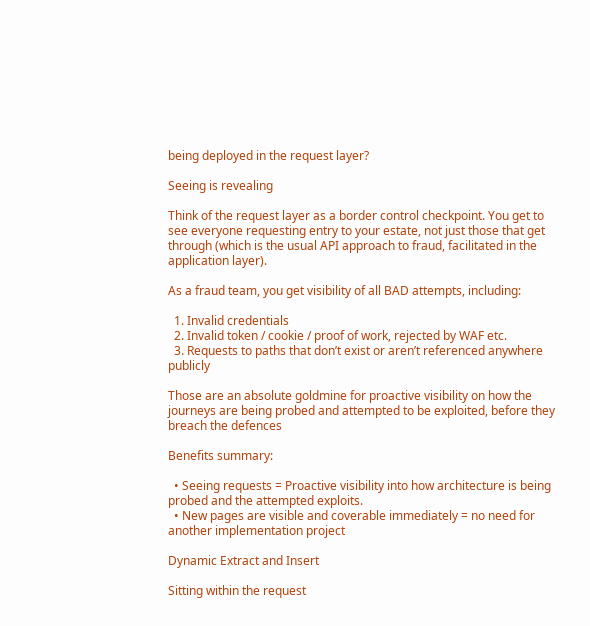being deployed in the request layer?

Seeing is revealing

Think of the request layer as a border control checkpoint. You get to see everyone requesting entry to your estate, not just those that get through (which is the usual API approach to fraud, facilitated in the application layer).

As a fraud team, you get visibility of all BAD attempts, including:

  1. Invalid credentials
  2. Invalid token / cookie / proof of work, rejected by WAF etc.
  3. Requests to paths that don’t exist or aren’t referenced anywhere publicly

Those are an absolute goldmine for proactive visibility on how the journeys are being probed and attempted to be exploited, before they breach the defences

Benefits summary:

  • Seeing requests = Proactive visibility into how architecture is being probed and the attempted exploits.
  • New pages are visible and coverable immediately = no need for another implementation project

Dynamic Extract and Insert

Sitting within the request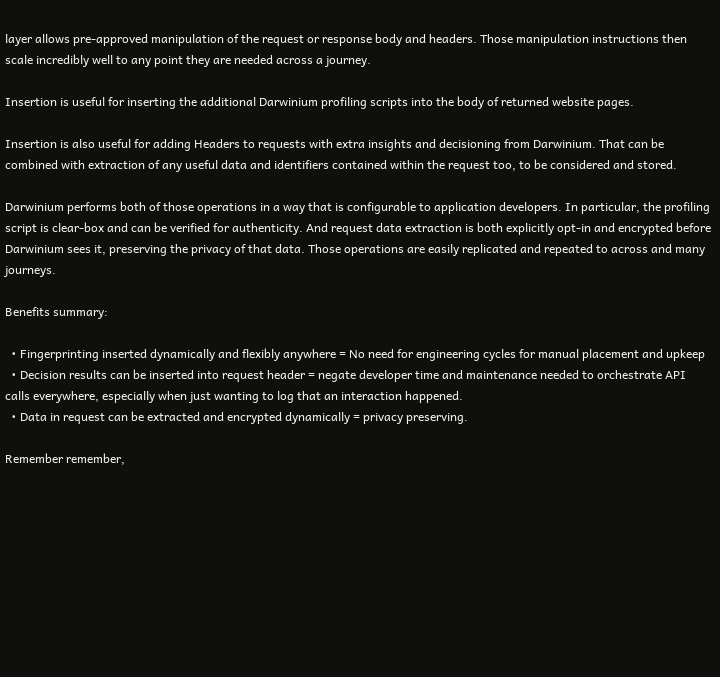layer allows pre-approved manipulation of the request or response body and headers. Those manipulation instructions then scale incredibly well to any point they are needed across a journey.

Insertion is useful for inserting the additional Darwinium profiling scripts into the body of returned website pages.

Insertion is also useful for adding Headers to requests with extra insights and decisioning from Darwinium. That can be combined with extraction of any useful data and identifiers contained within the request too, to be considered and stored.

Darwinium performs both of those operations in a way that is configurable to application developers. In particular, the profiling script is clear-box and can be verified for authenticity. And request data extraction is both explicitly opt-in and encrypted before Darwinium sees it, preserving the privacy of that data. Those operations are easily replicated and repeated to across and many journeys.

Benefits summary:

  • Fingerprinting inserted dynamically and flexibly anywhere = No need for engineering cycles for manual placement and upkeep
  • Decision results can be inserted into request header = negate developer time and maintenance needed to orchestrate API calls everywhere, especially when just wanting to log that an interaction happened.
  • Data in request can be extracted and encrypted dynamically = privacy preserving.

Remember remember,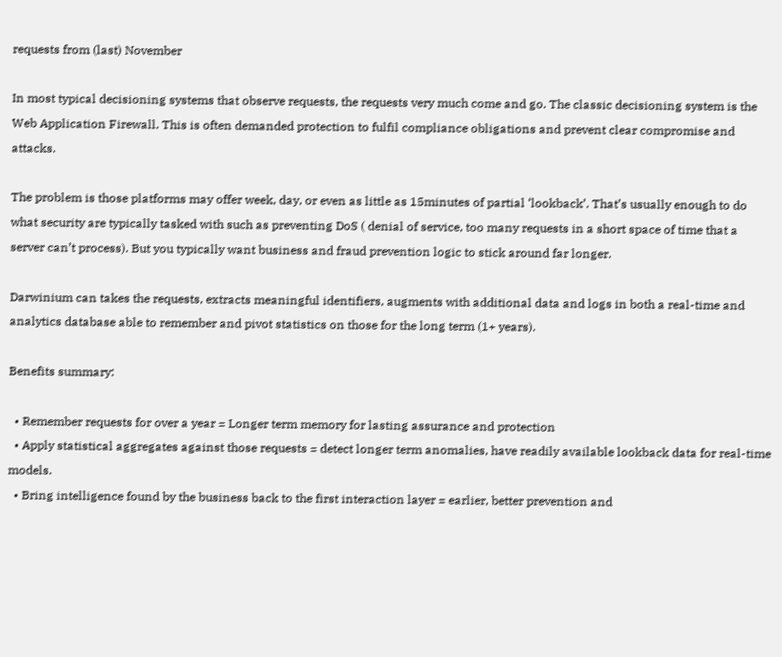requests from (last) November

In most typical decisioning systems that observe requests, the requests very much come and go. The classic decisioning system is the Web Application Firewall. This is often demanded protection to fulfil compliance obligations and prevent clear compromise and attacks.

The problem is those platforms may offer week, day, or even as little as 15minutes of partial ‘lookback’. That’s usually enough to do what security are typically tasked with such as preventing DoS ( denial of service, too many requests in a short space of time that a server can’t process). But you typically want business and fraud prevention logic to stick around far longer.

Darwinium can takes the requests, extracts meaningful identifiers, augments with additional data and logs in both a real-time and analytics database able to remember and pivot statistics on those for the long term (1+ years).

Benefits summary:

  • Remember requests for over a year = Longer term memory for lasting assurance and protection
  • Apply statistical aggregates against those requests = detect longer term anomalies, have readily available lookback data for real-time models.
  • Bring intelligence found by the business back to the first interaction layer = earlier, better prevention and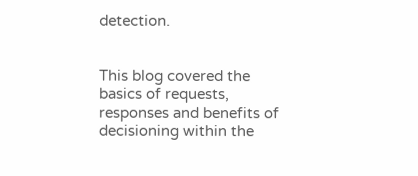detection.


This blog covered the basics of requests, responses and benefits of decisioning within the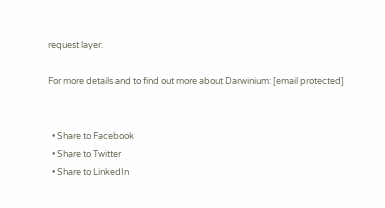request layer.

For more details and to find out more about Darwinium: [email protected]


  • Share to Facebook
  • Share to Twitter
  • Share to LinkedIn